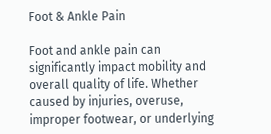Foot & Ankle Pain

Foot and ankle pain can significantly impact mobility and overall quality of life. Whether caused by injuries, overuse, improper footwear, or underlying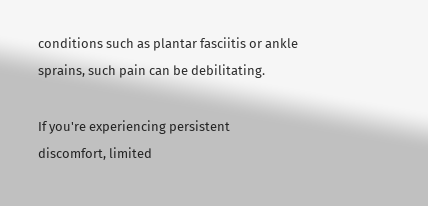conditions such as plantar fasciitis or ankle sprains, such pain can be debilitating.

If you're experiencing persistent discomfort, limited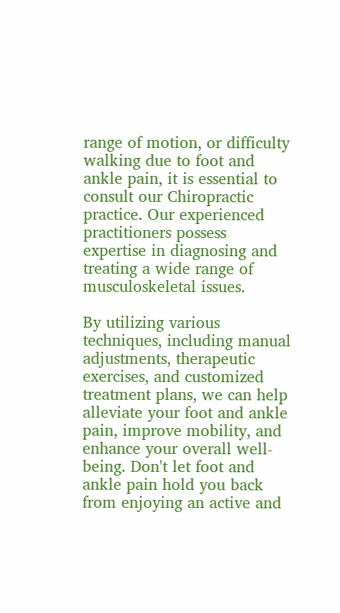range of motion, or difficulty walking due to foot and ankle pain, it is essential to consult our Chiropractic practice. Our experienced practitioners possess expertise in diagnosing and treating a wide range of musculoskeletal issues.

By utilizing various techniques, including manual adjustments, therapeutic exercises, and customized treatment plans, we can help alleviate your foot and ankle pain, improve mobility, and enhance your overall well-being. Don't let foot and ankle pain hold you back from enjoying an active and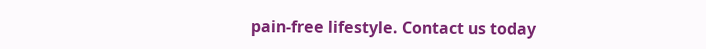pain-free lifestyle. Contact us today